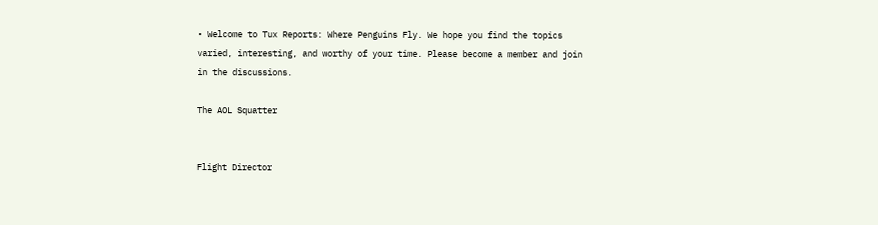• Welcome to Tux Reports: Where Penguins Fly. We hope you find the topics varied, interesting, and worthy of your time. Please become a member and join in the discussions.

The AOL Squatter


Flight Director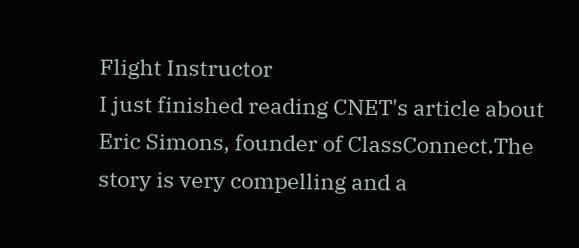Flight Instructor
I just finished reading CNET's article about Eric Simons, founder of ClassConnect.The story is very compelling and a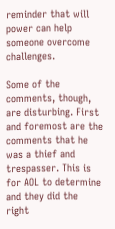reminder that will power can help someone overcome challenges.

Some of the comments, though, are disturbing. First and foremost are the comments that he was a thief and trespasser. This is for AOL to determine and they did the right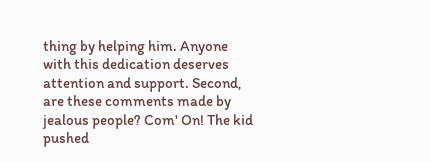thing by helping him. Anyone with this dedication deserves attention and support. Second, are these comments made by jealous people? Com' On! The kid pushed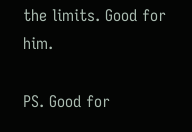the limits. Good for him.

PS. Good for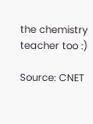the chemistry teacher too :)

Source: CNET